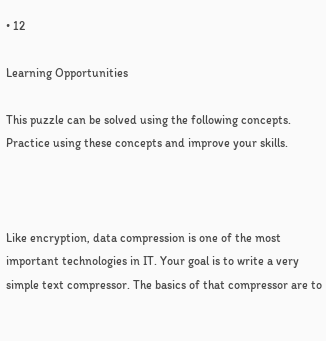• 12

Learning Opportunities

This puzzle can be solved using the following concepts. Practice using these concepts and improve your skills.



Like encryption, data compression is one of the most important technologies in IT. Your goal is to write a very simple text compressor. The basics of that compressor are to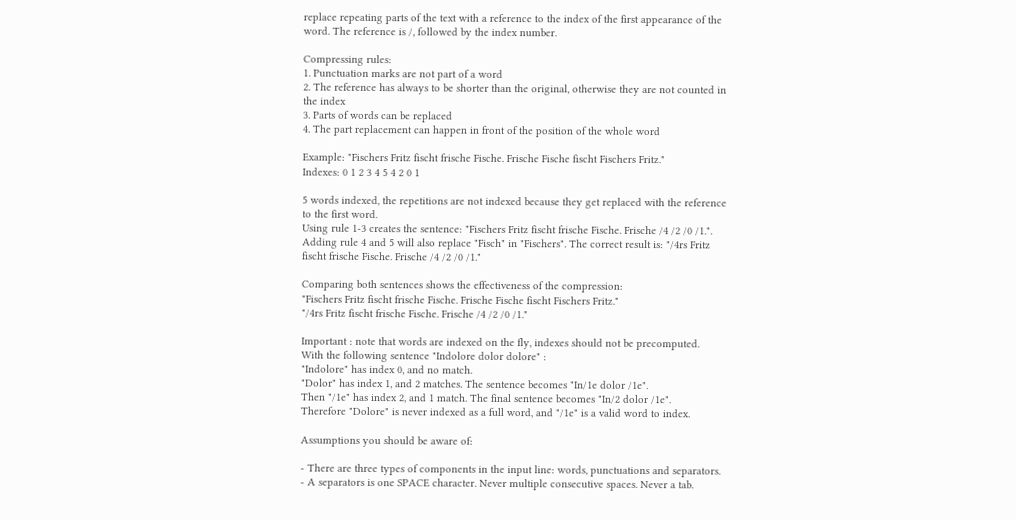replace repeating parts of the text with a reference to the index of the first appearance of the word. The reference is /, followed by the index number.

Compressing rules:
1. Punctuation marks are not part of a word
2. The reference has always to be shorter than the original, otherwise they are not counted in the index
3. Parts of words can be replaced
4. The part replacement can happen in front of the position of the whole word

Example: "Fischers Fritz fischt frische Fische. Frische Fische fischt Fischers Fritz."
Indexes: 0 1 2 3 4 5 4 2 0 1

5 words indexed, the repetitions are not indexed because they get replaced with the reference to the first word.
Using rule 1-3 creates the sentence: "Fischers Fritz fischt frische Fische. Frische /4 /2 /0 /1.". Adding rule 4 and 5 will also replace "Fisch" in "Fischers". The correct result is: "/4rs Fritz fischt frische Fische. Frische /4 /2 /0 /1."

Comparing both sentences shows the effectiveness of the compression:
"Fischers Fritz fischt frische Fische. Frische Fische fischt Fischers Fritz."
"/4rs Fritz fischt frische Fische. Frische /4 /2 /0 /1."

Important : note that words are indexed on the fly, indexes should not be precomputed.
With the following sentence "Indolore dolor dolore" :
"Indolore" has index 0, and no match.
"Dolor" has index 1, and 2 matches. The sentence becomes "In/1e dolor /1e".
Then "/1e" has index 2, and 1 match. The final sentence becomes "In/2 dolor /1e".
Therefore "Dolore" is never indexed as a full word, and "/1e" is a valid word to index.

Assumptions you should be aware of:

- There are three types of components in the input line: words, punctuations and separators.
- A separators is one SPACE character. Never multiple consecutive spaces. Never a tab.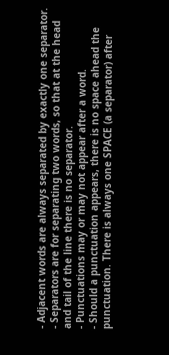- Adjacent words are always separated by exactly one separator.
- Separators are for separating two words, so that at the head and tail of the line there is no separator.
- Punctuations may or may not appear after a word.
- Should a punctuation appears, there is no space ahead the punctuation. There is always one SPACE (a separator) after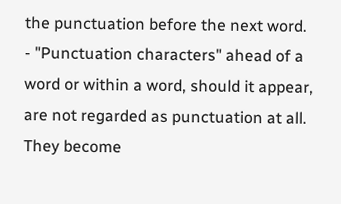the punctuation before the next word.
- "Punctuation characters" ahead of a word or within a word, should it appear, are not regarded as punctuation at all. They become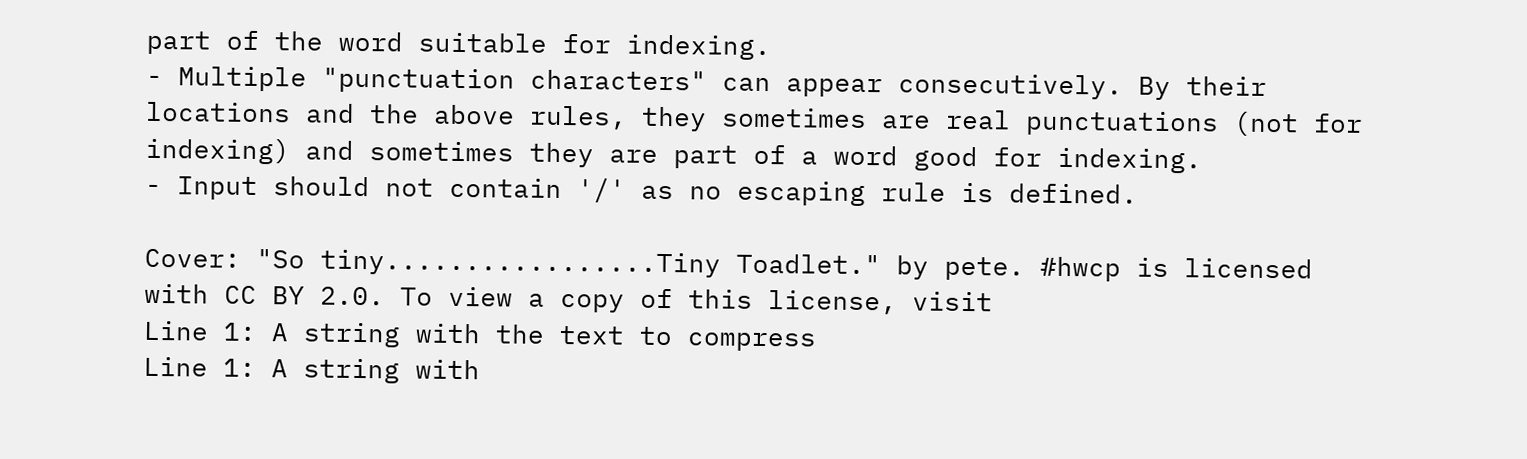part of the word suitable for indexing.
- Multiple "punctuation characters" can appear consecutively. By their locations and the above rules, they sometimes are real punctuations (not for indexing) and sometimes they are part of a word good for indexing.
- Input should not contain '/' as no escaping rule is defined.

Cover: "So tiny.................Tiny Toadlet." by pete. #hwcp is licensed with CC BY 2.0. To view a copy of this license, visit
Line 1: A string with the text to compress
Line 1: A string with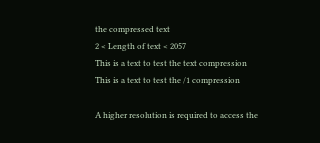the compressed text
2 < Length of text < 2057
This is a text to test the text compression
This is a text to test the /1 compression

A higher resolution is required to access the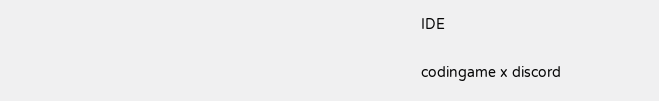IDE

codingame x discord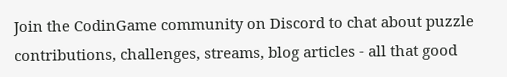Join the CodinGame community on Discord to chat about puzzle contributions, challenges, streams, blog articles - all that good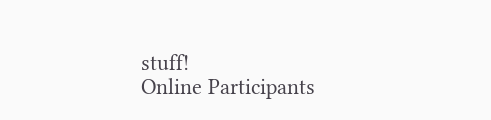stuff!
Online Participants